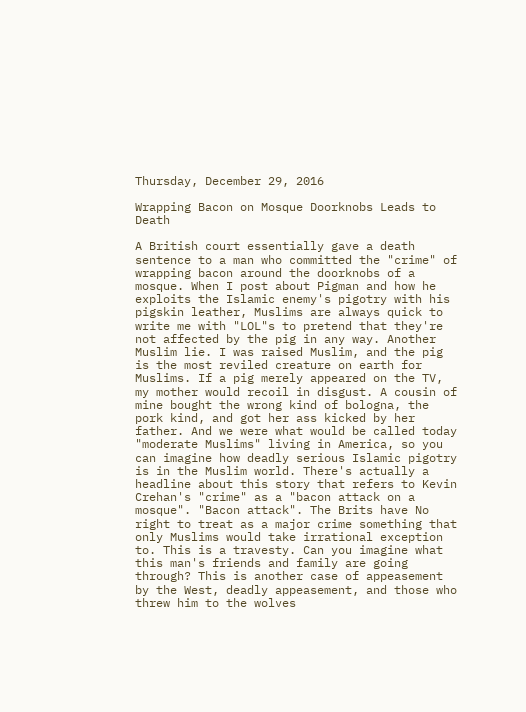Thursday, December 29, 2016

Wrapping Bacon on Mosque Doorknobs Leads to Death

A British court essentially gave a death sentence to a man who committed the "crime" of wrapping bacon around the doorknobs of a mosque. When I post about Pigman and how he exploits the Islamic enemy's pigotry with his pigskin leather, Muslims are always quick to write me with "LOL"s to pretend that they're not affected by the pig in any way. Another Muslim lie. I was raised Muslim, and the pig is the most reviled creature on earth for Muslims. If a pig merely appeared on the TV, my mother would recoil in disgust. A cousin of mine bought the wrong kind of bologna, the pork kind, and got her ass kicked by her father. And we were what would be called today "moderate Muslims" living in America, so you can imagine how deadly serious Islamic pigotry is in the Muslim world. There's actually a headline about this story that refers to Kevin Crehan's "crime" as a "bacon attack on a mosque". "Bacon attack". The Brits have No right to treat as a major crime something that only Muslims would take irrational exception to. This is a travesty. Can you imagine what this man's friends and family are going through? This is another case of appeasement by the West, deadly appeasement, and those who threw him to the wolves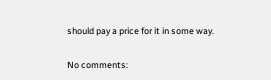should pay a price for it in some way.

No comments: